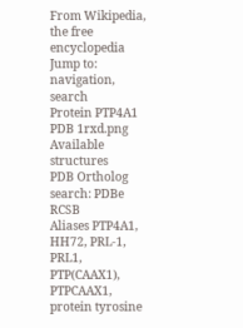From Wikipedia, the free encyclopedia
Jump to: navigation, search
Protein PTP4A1 PDB 1rxd.png
Available structures
PDB Ortholog search: PDBe RCSB
Aliases PTP4A1, HH72, PRL-1, PRL1, PTP(CAAX1), PTPCAAX1, protein tyrosine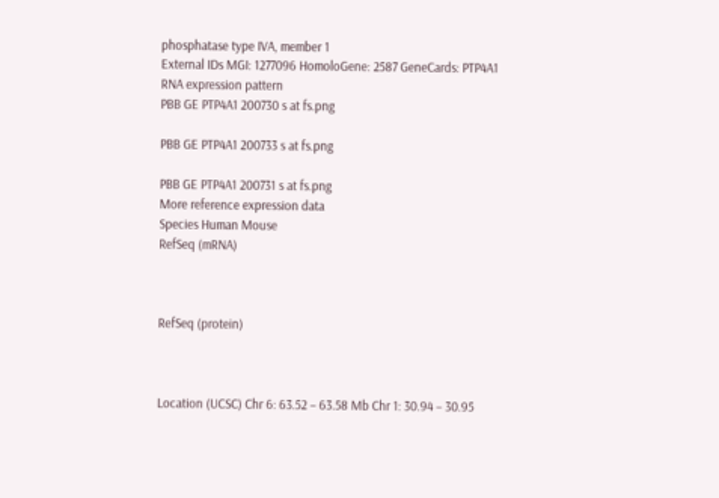phosphatase type IVA, member 1
External IDs MGI: 1277096 HomoloGene: 2587 GeneCards: PTP4A1
RNA expression pattern
PBB GE PTP4A1 200730 s at fs.png

PBB GE PTP4A1 200733 s at fs.png

PBB GE PTP4A1 200731 s at fs.png
More reference expression data
Species Human Mouse
RefSeq (mRNA)



RefSeq (protein)



Location (UCSC) Chr 6: 63.52 – 63.58 Mb Chr 1: 30.94 – 30.95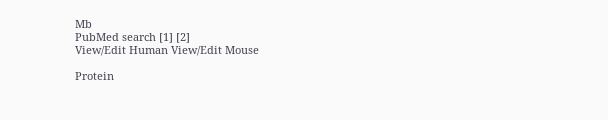Mb
PubMed search [1] [2]
View/Edit Human View/Edit Mouse

Protein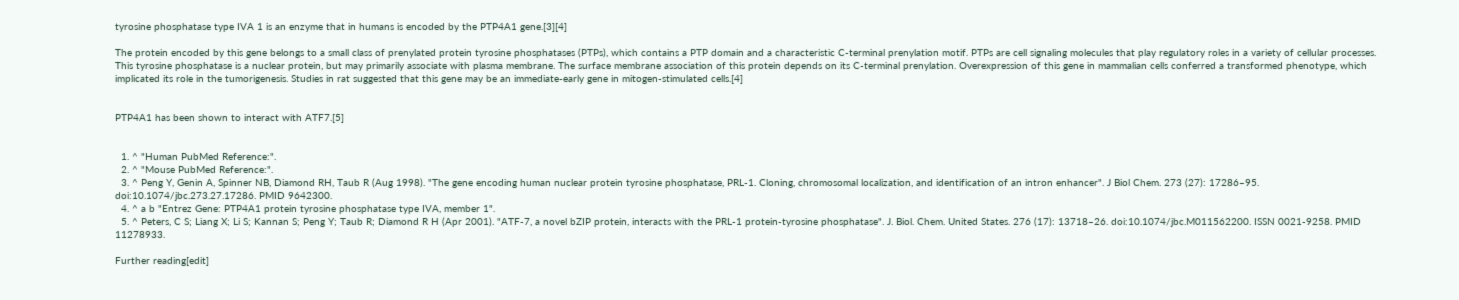tyrosine phosphatase type IVA 1 is an enzyme that in humans is encoded by the PTP4A1 gene.[3][4]

The protein encoded by this gene belongs to a small class of prenylated protein tyrosine phosphatases (PTPs), which contains a PTP domain and a characteristic C-terminal prenylation motif. PTPs are cell signaling molecules that play regulatory roles in a variety of cellular processes. This tyrosine phosphatase is a nuclear protein, but may primarily associate with plasma membrane. The surface membrane association of this protein depends on its C-terminal prenylation. Overexpression of this gene in mammalian cells conferred a transformed phenotype, which implicated its role in the tumorigenesis. Studies in rat suggested that this gene may be an immediate-early gene in mitogen-stimulated cells.[4]


PTP4A1 has been shown to interact with ATF7.[5]


  1. ^ "Human PubMed Reference:".
  2. ^ "Mouse PubMed Reference:".
  3. ^ Peng Y, Genin A, Spinner NB, Diamond RH, Taub R (Aug 1998). "The gene encoding human nuclear protein tyrosine phosphatase, PRL-1. Cloning, chromosomal localization, and identification of an intron enhancer". J Biol Chem. 273 (27): 17286–95. doi:10.1074/jbc.273.27.17286. PMID 9642300.
  4. ^ a b "Entrez Gene: PTP4A1 protein tyrosine phosphatase type IVA, member 1".
  5. ^ Peters, C S; Liang X; Li S; Kannan S; Peng Y; Taub R; Diamond R H (Apr 2001). "ATF-7, a novel bZIP protein, interacts with the PRL-1 protein-tyrosine phosphatase". J. Biol. Chem. United States. 276 (17): 13718–26. doi:10.1074/jbc.M011562200. ISSN 0021-9258. PMID 11278933.

Further reading[edit]